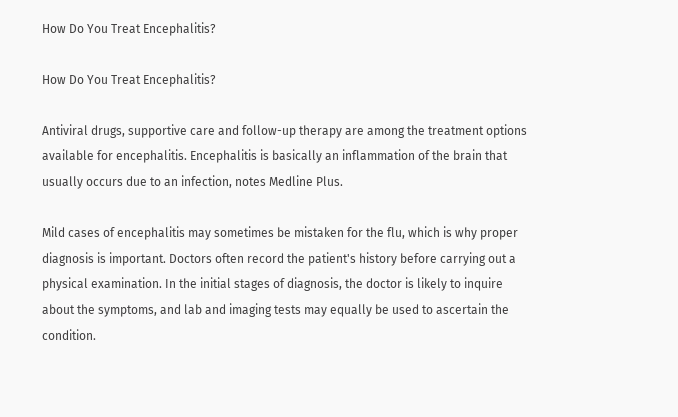How Do You Treat Encephalitis?

How Do You Treat Encephalitis?

Antiviral drugs, supportive care and follow-up therapy are among the treatment options available for encephalitis. Encephalitis is basically an inflammation of the brain that usually occurs due to an infection, notes Medline Plus.

Mild cases of encephalitis may sometimes be mistaken for the flu, which is why proper diagnosis is important. Doctors often record the patient's history before carrying out a physical examination. In the initial stages of diagnosis, the doctor is likely to inquire about the symptoms, and lab and imaging tests may equally be used to ascertain the condition.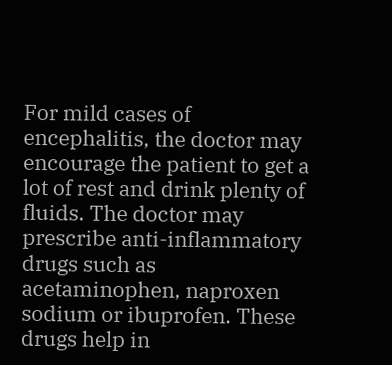For mild cases of encephalitis, the doctor may encourage the patient to get a lot of rest and drink plenty of fluids. The doctor may prescribe anti-inflammatory drugs such as acetaminophen, naproxen sodium or ibuprofen. These drugs help in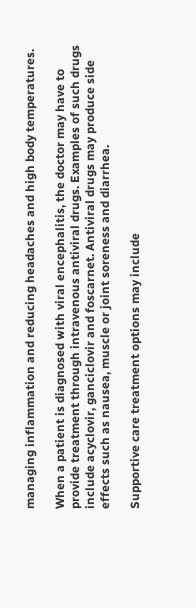managing inflammation and reducing headaches and high body temperatures.

When a patient is diagnosed with viral encephalitis, the doctor may have to provide treatment through intravenous antiviral drugs. Examples of such drugs include acyclovir, ganciclovir and foscarnet. Antiviral drugs may produce side effects such as nausea, muscle or joint soreness and diarrhea.

Supportive care treatment options may include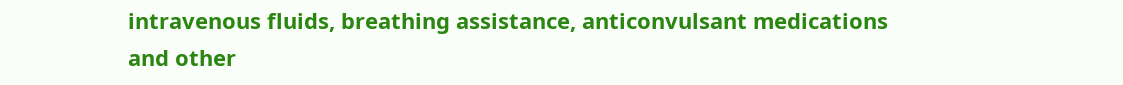intravenous fluids, breathing assistance, anticonvulsant medications and other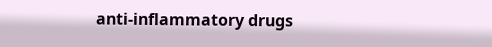anti-inflammatory drugs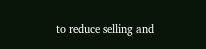to reduce selling and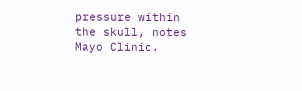pressure within the skull, notes Mayo Clinic.